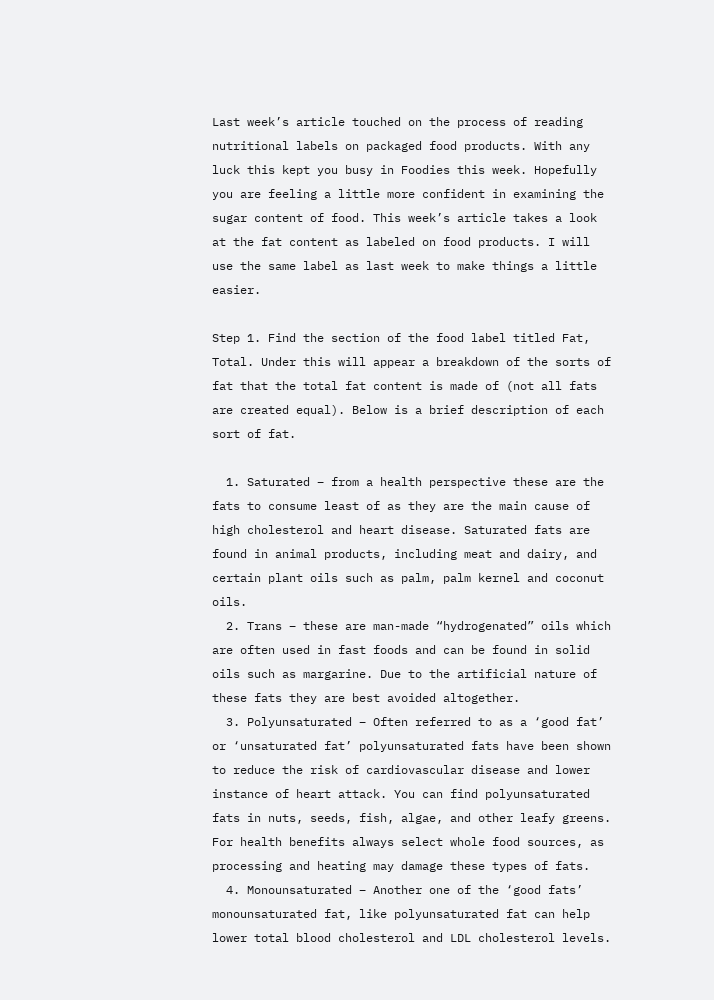Last week’s article touched on the process of reading nutritional labels on packaged food products. With any luck this kept you busy in Foodies this week. Hopefully you are feeling a little more confident in examining the sugar content of food. This week’s article takes a look at the fat content as labeled on food products. I will use the same label as last week to make things a little easier.

Step 1. Find the section of the food label titled Fat, Total. Under this will appear a breakdown of the sorts of fat that the total fat content is made of (not all fats are created equal). Below is a brief description of each sort of fat.

  1. Saturated – from a health perspective these are the fats to consume least of as they are the main cause of high cholesterol and heart disease. Saturated fats are found in animal products, including meat and dairy, and certain plant oils such as palm, palm kernel and coconut oils.
  2. Trans – these are man-made “hydrogenated” oils which are often used in fast foods and can be found in solid oils such as margarine. Due to the artificial nature of these fats they are best avoided altogether.
  3. Polyunsaturated – Often referred to as a ‘good fat’ or ‘unsaturated fat’ polyunsaturated fats have been shown to reduce the risk of cardiovascular disease and lower instance of heart attack. You can find polyunsaturated fats in nuts, seeds, fish, algae, and other leafy greens. For health benefits always select whole food sources, as processing and heating may damage these types of fats.
  4. Monounsaturated – Another one of the ‘good fats’ monounsaturated fat, like polyunsaturated fat can help lower total blood cholesterol and LDL cholesterol levels.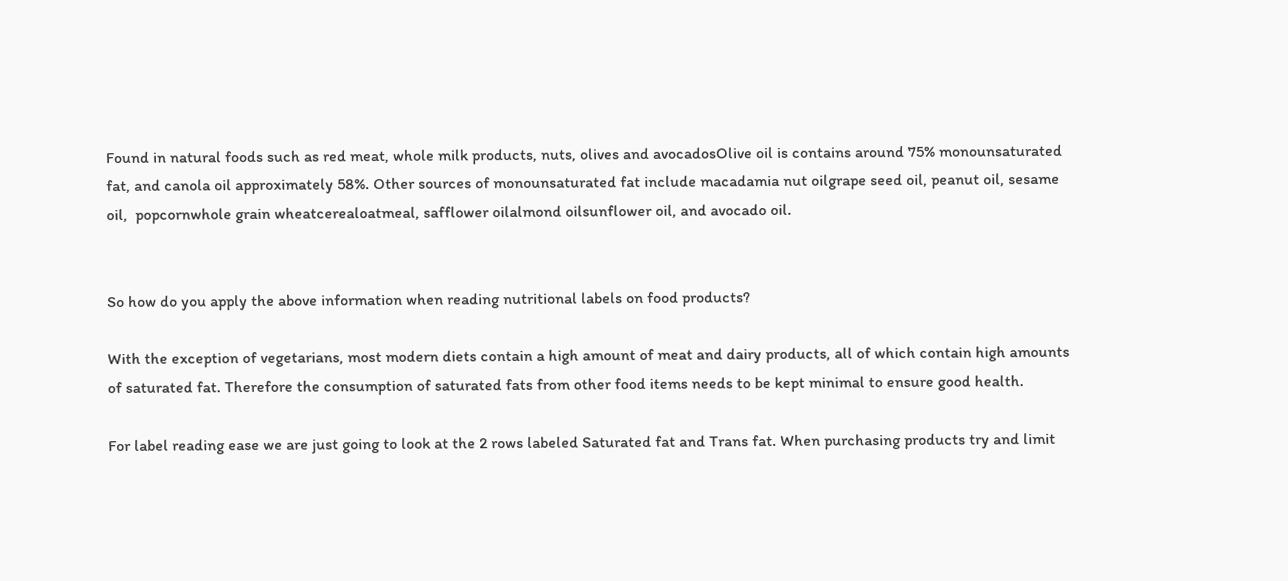Found in natural foods such as red meat, whole milk products, nuts, olives and avocadosOlive oil is contains around 75% monounsaturated fat, and canola oil approximately 58%. Other sources of monounsaturated fat include macadamia nut oilgrape seed oil, peanut oil, sesame oil,  popcornwhole grain wheatcerealoatmeal, safflower oilalmond oilsunflower oil, and avocado oil.


So how do you apply the above information when reading nutritional labels on food products?

With the exception of vegetarians, most modern diets contain a high amount of meat and dairy products, all of which contain high amounts of saturated fat. Therefore the consumption of saturated fats from other food items needs to be kept minimal to ensure good health.

For label reading ease we are just going to look at the 2 rows labeled Saturated fat and Trans fat. When purchasing products try and limit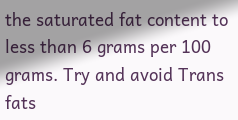the saturated fat content to less than 6 grams per 100 grams. Try and avoid Trans fats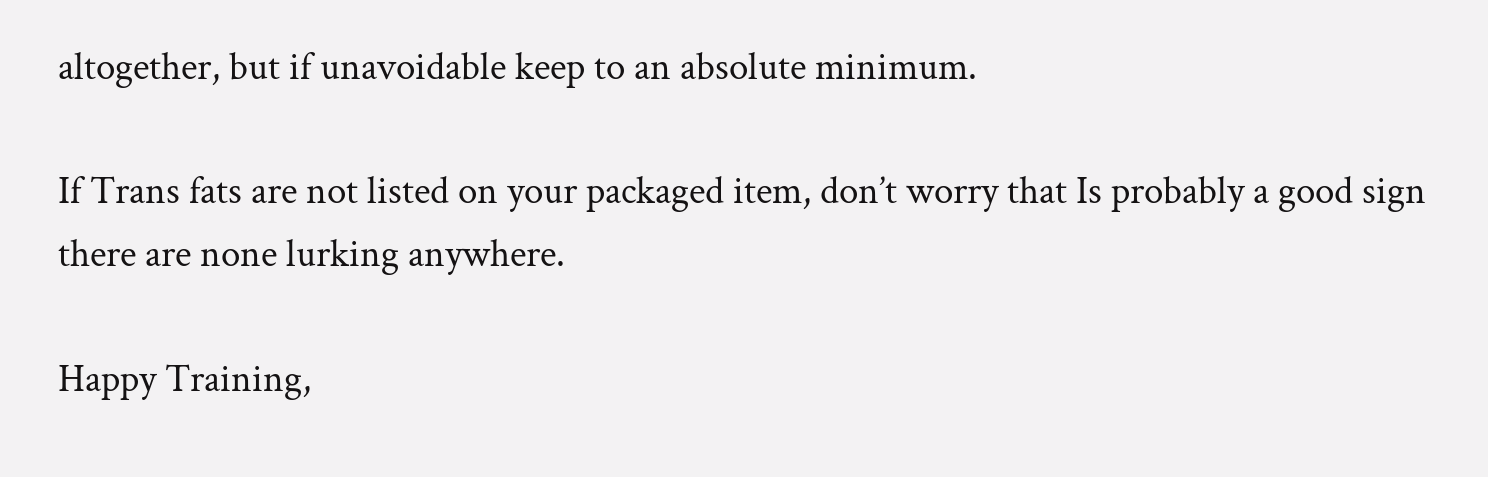altogether, but if unavoidable keep to an absolute minimum.

If Trans fats are not listed on your packaged item, don’t worry that Is probably a good sign there are none lurking anywhere.

Happy Training,